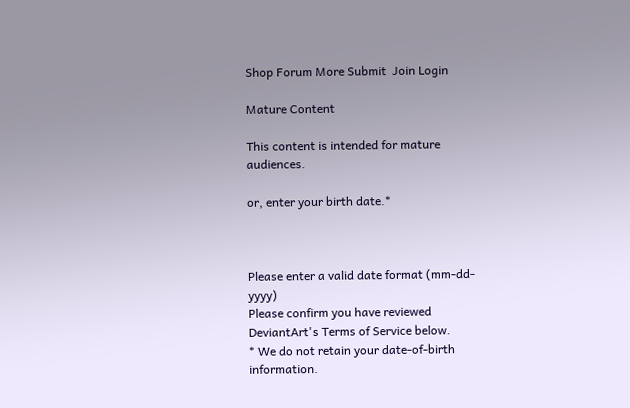Shop Forum More Submit  Join Login

Mature Content

This content is intended for mature audiences.

or, enter your birth date.*



Please enter a valid date format (mm-dd-yyyy)
Please confirm you have reviewed DeviantArt's Terms of Service below.
* We do not retain your date-of-birth information.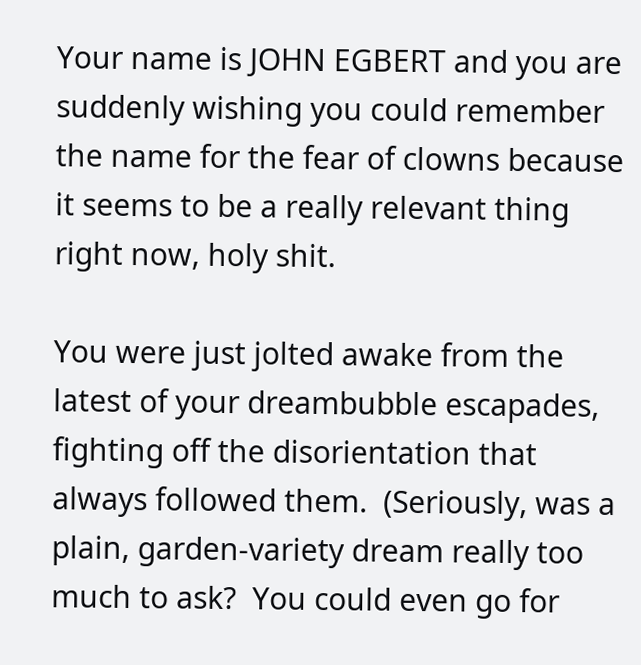Your name is JOHN EGBERT and you are suddenly wishing you could remember the name for the fear of clowns because it seems to be a really relevant thing right now, holy shit.

You were just jolted awake from the latest of your dreambubble escapades, fighting off the disorientation that always followed them.  (Seriously, was a plain, garden-variety dream really too much to ask?  You could even go for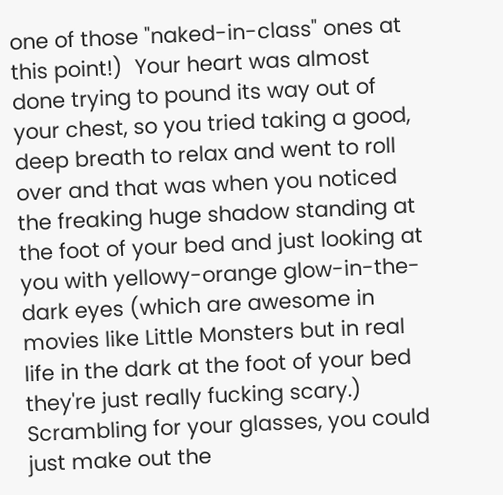one of those "naked-in-class" ones at this point!)  Your heart was almost done trying to pound its way out of your chest, so you tried taking a good, deep breath to relax and went to roll over and that was when you noticed the freaking huge shadow standing at the foot of your bed and just looking at you with yellowy-orange glow-in-the-dark eyes (which are awesome in movies like Little Monsters but in real life in the dark at the foot of your bed they're just really fucking scary.)  Scrambling for your glasses, you could just make out the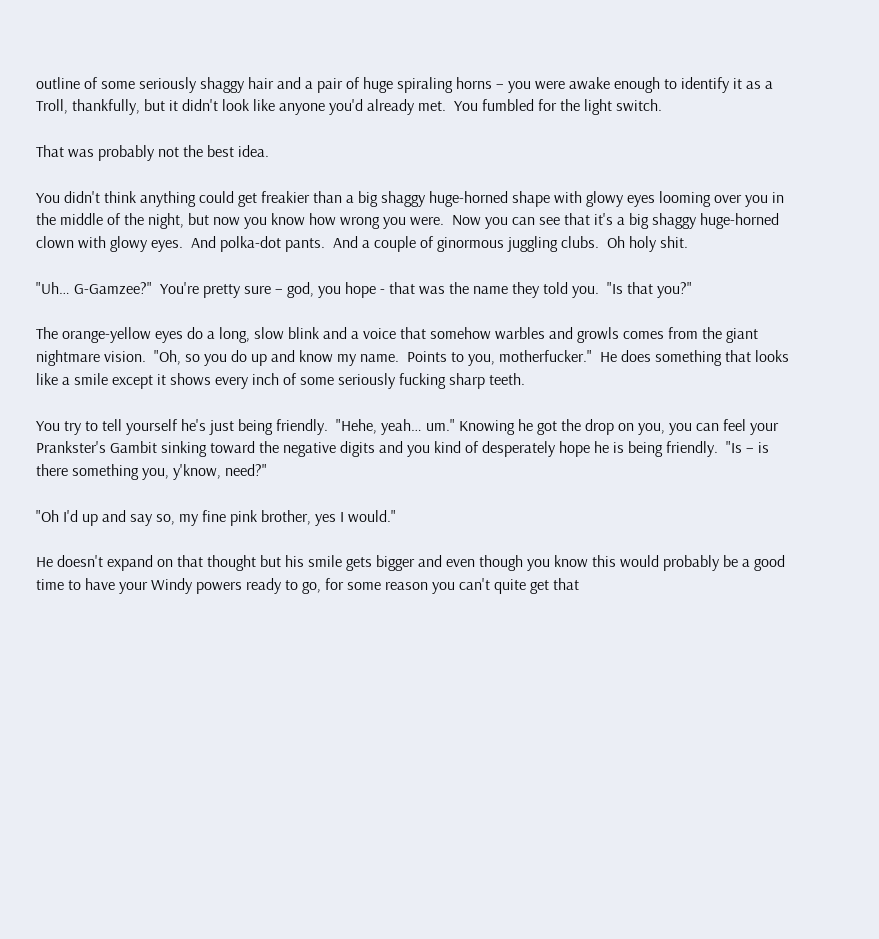outline of some seriously shaggy hair and a pair of huge spiraling horns – you were awake enough to identify it as a Troll, thankfully, but it didn't look like anyone you'd already met.  You fumbled for the light switch.

That was probably not the best idea.

You didn't think anything could get freakier than a big shaggy huge-horned shape with glowy eyes looming over you in the middle of the night, but now you know how wrong you were.  Now you can see that it's a big shaggy huge-horned clown with glowy eyes.  And polka-dot pants.  And a couple of ginormous juggling clubs.  Oh holy shit.

"Uh… G-Gamzee?"  You're pretty sure – god, you hope - that was the name they told you.  "Is that you?"

The orange-yellow eyes do a long, slow blink and a voice that somehow warbles and growls comes from the giant nightmare vision.  "Oh, so you do up and know my name.  Points to you, motherfucker."  He does something that looks like a smile except it shows every inch of some seriously fucking sharp teeth.

You try to tell yourself he's just being friendly.  "Hehe, yeah… um." Knowing he got the drop on you, you can feel your Prankster's Gambit sinking toward the negative digits and you kind of desperately hope he is being friendly.  "Is – is there something you, y'know, need?"

"Oh I'd up and say so, my fine pink brother, yes I would."

He doesn't expand on that thought but his smile gets bigger and even though you know this would probably be a good time to have your Windy powers ready to go, for some reason you can't quite get that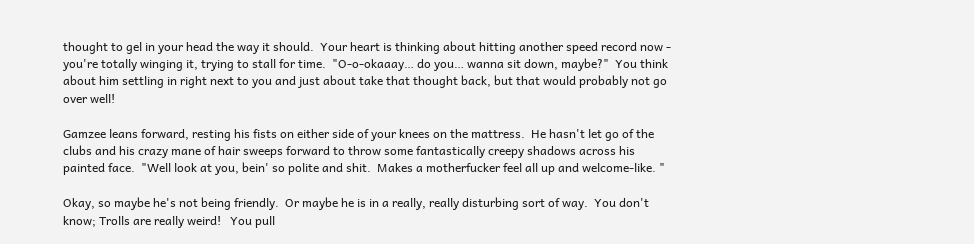thought to gel in your head the way it should.  Your heart is thinking about hitting another speed record now - you're totally winging it, trying to stall for time.  "O-o-okaaay… do you… wanna sit down, maybe?"  You think about him settling in right next to you and just about take that thought back, but that would probably not go over well!

Gamzee leans forward, resting his fists on either side of your knees on the mattress.  He hasn't let go of the clubs and his crazy mane of hair sweeps forward to throw some fantastically creepy shadows across his painted face.  "Well look at you, bein' so polite and shit.  Makes a motherfucker feel all up and welcome-like. "

Okay, so maybe he's not being friendly.  Or maybe he is in a really, really disturbing sort of way.  You don't know; Trolls are really weird!   You pull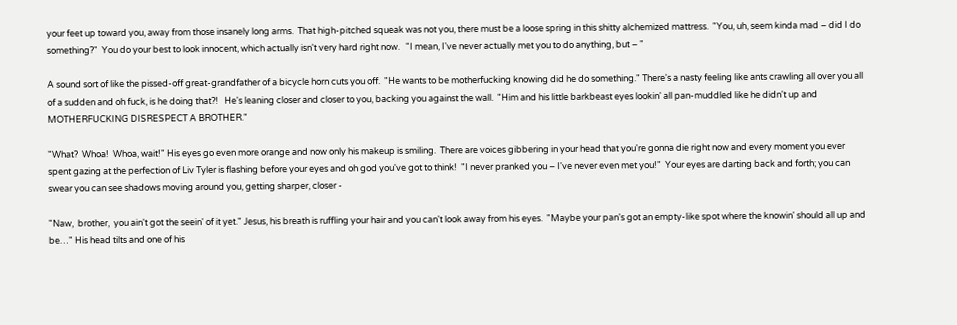your feet up toward you, away from those insanely long arms.  That high-pitched squeak was not you, there must be a loose spring in this shitty alchemized mattress.  "You, uh, seem kinda mad – did I do something?"  You do your best to look innocent, which actually isn't very hard right now.   "I mean, I've never actually met you to do anything, but – "

A sound sort of like the pissed-off great-grandfather of a bicycle horn cuts you off.  "He wants to be motherfucking knowing did he do something." There's a nasty feeling like ants crawling all over you all of a sudden and oh fuck, is he doing that?!   He's leaning closer and closer to you, backing you against the wall.  "Him and his little barkbeast eyes lookin' all pan-muddled like he didn't up and MOTHERFUCKING DISRESPECT A BROTHER."

"What?  Whoa!  Whoa, wait!" His eyes go even more orange and now only his makeup is smiling.  There are voices gibbering in your head that you're gonna die right now and every moment you ever spent gazing at the perfection of Liv Tyler is flashing before your eyes and oh god you've got to think!  "I never pranked you – I've never even met you!"  Your eyes are darting back and forth; you can swear you can see shadows moving around you, getting sharper, closer -

"Naw,  brother,  you ain't got the seein' of it yet." Jesus, his breath is ruffling your hair and you can't look away from his eyes.  "Maybe your pan's got an empty-like spot where the knowin' should all up and be…" His head tilts and one of his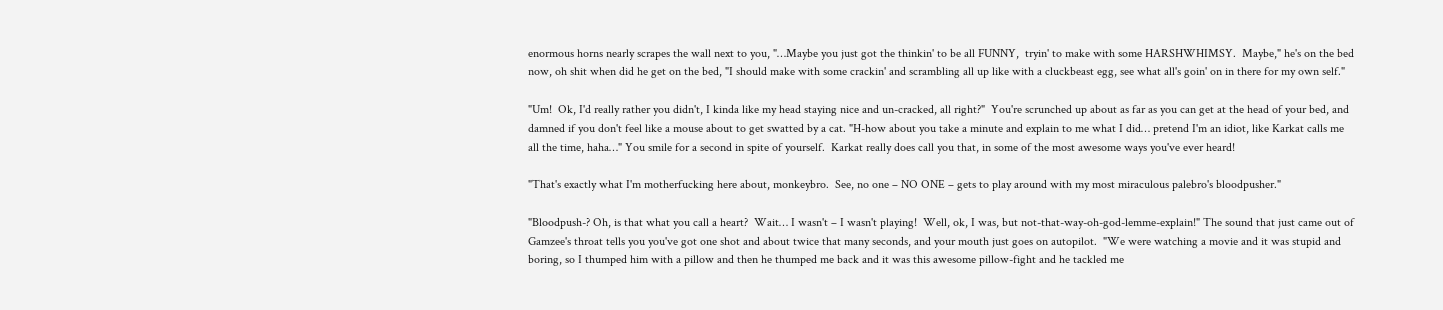enormous horns nearly scrapes the wall next to you, "…Maybe you just got the thinkin' to be all FUNNY,  tryin' to make with some HARSHWHIMSY.  Maybe," he's on the bed now, oh shit when did he get on the bed, "I should make with some crackin' and scrambling all up like with a cluckbeast egg, see what all's goin' on in there for my own self."

"Um!  Ok, I'd really rather you didn't, I kinda like my head staying nice and un-cracked, all right?"  You're scrunched up about as far as you can get at the head of your bed, and damned if you don't feel like a mouse about to get swatted by a cat. "H-how about you take a minute and explain to me what I did… pretend I'm an idiot, like Karkat calls me all the time, haha…" You smile for a second in spite of yourself.  Karkat really does call you that, in some of the most awesome ways you've ever heard!

"That's exactly what I'm motherfucking here about, monkeybro.  See, no one – NO ONE – gets to play around with my most miraculous palebro's bloodpusher."

"Bloodpush-? Oh, is that what you call a heart?  Wait… I wasn't – I wasn't playing!  Well, ok, I was, but not-that-way-oh-god-lemme-explain!" The sound that just came out of Gamzee's throat tells you you've got one shot and about twice that many seconds, and your mouth just goes on autopilot.  "We were watching a movie and it was stupid and boring, so I thumped him with a pillow and then he thumped me back and it was this awesome pillow-fight and he tackled me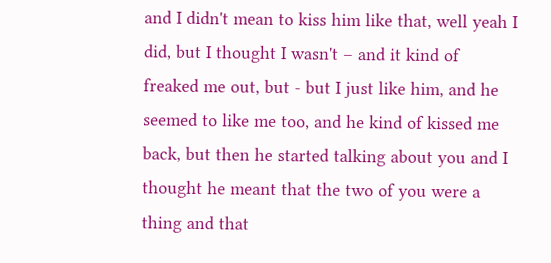and I didn't mean to kiss him like that, well yeah I did, but I thought I wasn't – and it kind of freaked me out, but - but I just like him, and he seemed to like me too, and he kind of kissed me back, but then he started talking about you and I thought he meant that the two of you were a thing and that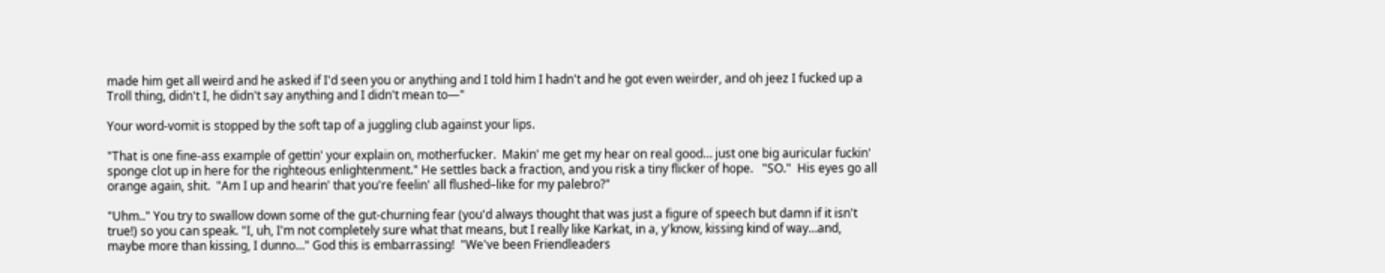made him get all weird and he asked if I'd seen you or anything and I told him I hadn't and he got even weirder, and oh jeez I fucked up a Troll thing, didn't I, he didn't say anything and I didn't mean to—"

Your word-vomit is stopped by the soft tap of a juggling club against your lips.

"That is one fine-ass example of gettin' your explain on, motherfucker.  Makin' me get my hear on real good… just one big auricular fuckin' sponge clot up in here for the righteous enlightenment." He settles back a fraction, and you risk a tiny flicker of hope.   "SO."  His eyes go all orange again, shit.  "Am I up and hearin' that you're feelin' all flushed–like for my palebro?"

"Uhm.." You try to swallow down some of the gut-churning fear (you'd always thought that was just a figure of speech but damn if it isn't true!) so you can speak. "I, uh, I'm not completely sure what that means, but I really like Karkat, in a, y'know, kissing kind of way…and, maybe more than kissing, I dunno…" God this is embarrassing!  "We've been Friendleaders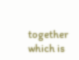together which is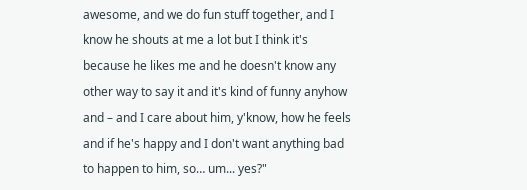awesome, and we do fun stuff together, and I know he shouts at me a lot but I think it's because he likes me and he doesn't know any other way to say it and it's kind of funny anyhow and – and I care about him, y'know, how he feels and if he's happy and I don't want anything bad to happen to him, so… um... yes?"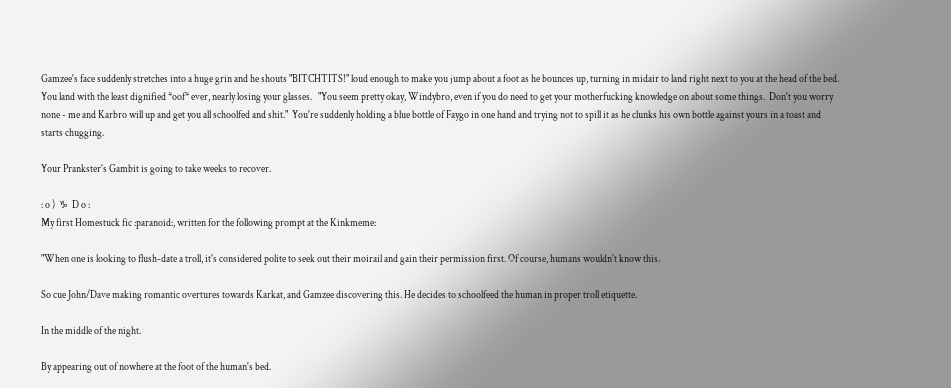Gamzee's face suddenly stretches into a huge grin and he shouts "BITCHTITS!" loud enough to make you jump about a foot as he bounces up, turning in midair to land right next to you at the head of the bed.  You land with the least dignified *oof* ever, nearly losing your glasses.   "You seem pretty okay, Windybro, even if you do need to get your motherfucking knowledge on about some things.  Don't you worry none - me and Karbro will up and get you all schoolfed and shit."  You're suddenly holding a blue bottle of Faygo in one hand and trying not to spill it as he clunks his own bottle against yours in a toast and starts chugging.

Your Prankster's Gambit is going to take weeks to recover.

: o )  ♑  D o :
My first Homestuck fic :paranoid:, written for the following prompt at the Kinkmeme:

"When one is looking to flush-date a troll, it's considered polite to seek out their moirail and gain their permission first. Of course, humans wouldn't know this.

So cue John/Dave making romantic overtures towards Karkat, and Gamzee discovering this. He decides to schoolfeed the human in proper troll etiquette.

In the middle of the night.

By appearing out of nowhere at the foot of the human's bed.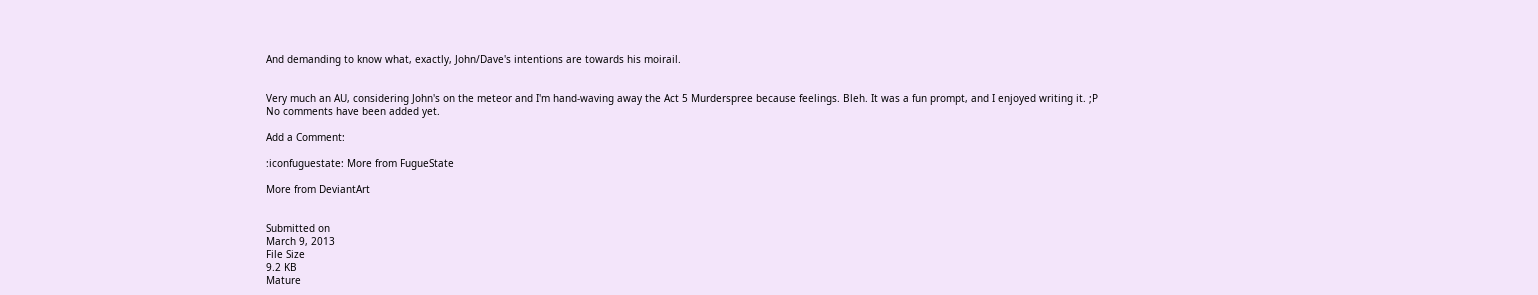And demanding to know what, exactly, John/Dave's intentions are towards his moirail.


Very much an AU, considering John's on the meteor and I'm hand-waving away the Act 5 Murderspree because feelings. Bleh. It was a fun prompt, and I enjoyed writing it. ;P
No comments have been added yet.

Add a Comment:

:iconfuguestate: More from FugueState

More from DeviantArt


Submitted on
March 9, 2013
File Size
9.2 KB
Mature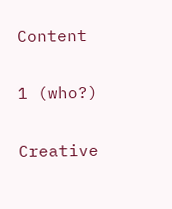Content


1 (who?)


Creative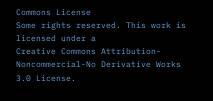Commons License
Some rights reserved. This work is licensed under a
Creative Commons Attribution-Noncommercial-No Derivative Works 3.0 License.